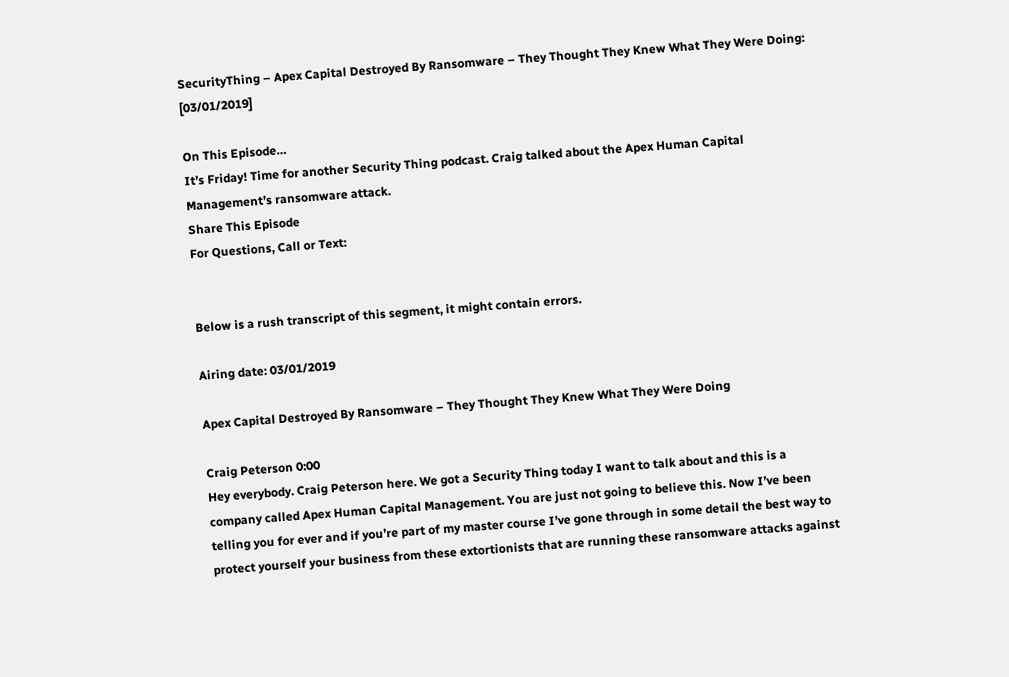SecurityThing – Apex Capital Destroyed By Ransomware – They Thought They Knew What They Were Doing: [03/01/2019]

On This Episode…
It’s Friday! Time for another Security Thing podcast. Craig talked about the Apex Human Capital Management’s ransomware attack.
Share This Episode
For Questions, Call or Text:


Below is a rush transcript of this segment, it might contain errors.

Airing date: 03/01/2019

Apex Capital Destroyed By Ransomware – They Thought They Knew What They Were Doing

Craig Peterson 0:00
Hey everybody. Craig Peterson here. We got a Security Thing today I want to talk about and this is a company called Apex Human Capital Management. You are just not going to believe this. Now I’ve been telling you for ever and if you’re part of my master course I’ve gone through in some detail the best way to protect yourself your business from these extortionists that are running these ransomware attacks against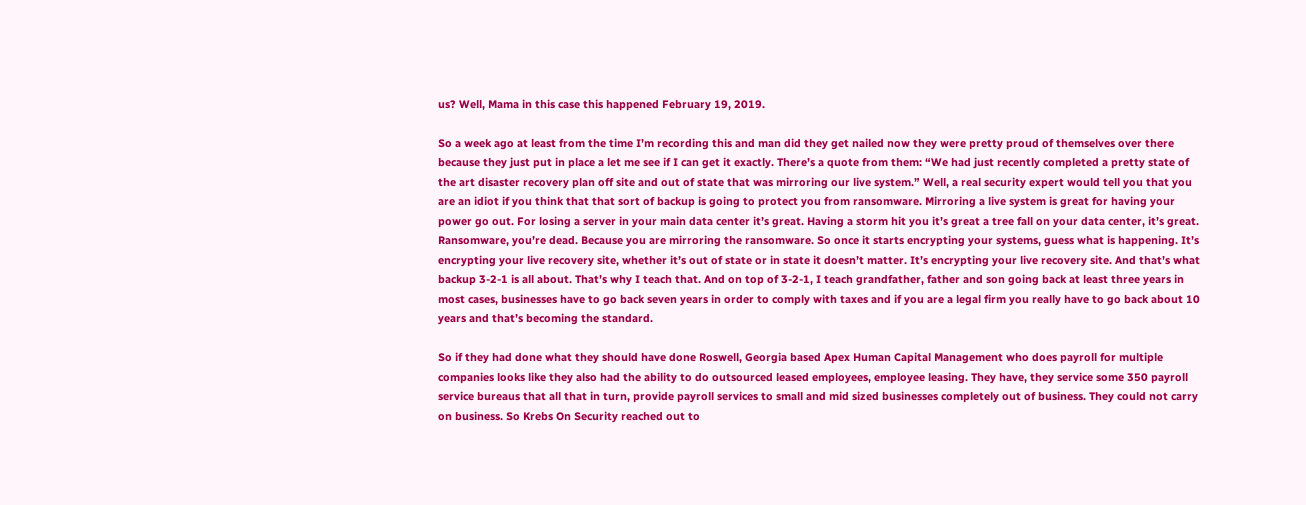us? Well, Mama in this case this happened February 19, 2019.

So a week ago at least from the time I’m recording this and man did they get nailed now they were pretty proud of themselves over there because they just put in place a let me see if I can get it exactly. There’s a quote from them: “We had just recently completed a pretty state of the art disaster recovery plan off site and out of state that was mirroring our live system.” Well, a real security expert would tell you that you are an idiot if you think that that sort of backup is going to protect you from ransomware. Mirroring a live system is great for having your power go out. For losing a server in your main data center it’s great. Having a storm hit you it’s great a tree fall on your data center, it’s great. Ransomware, you’re dead. Because you are mirroring the ransomware. So once it starts encrypting your systems, guess what is happening. It’s encrypting your live recovery site, whether it’s out of state or in state it doesn’t matter. It’s encrypting your live recovery site. And that’s what backup 3-2-1 is all about. That’s why I teach that. And on top of 3-2-1, I teach grandfather, father and son going back at least three years in most cases, businesses have to go back seven years in order to comply with taxes and if you are a legal firm you really have to go back about 10 years and that’s becoming the standard.

So if they had done what they should have done Roswell, Georgia based Apex Human Capital Management who does payroll for multiple companies looks like they also had the ability to do outsourced leased employees, employee leasing. They have, they service some 350 payroll service bureaus that all that in turn, provide payroll services to small and mid sized businesses completely out of business. They could not carry on business. So Krebs On Security reached out to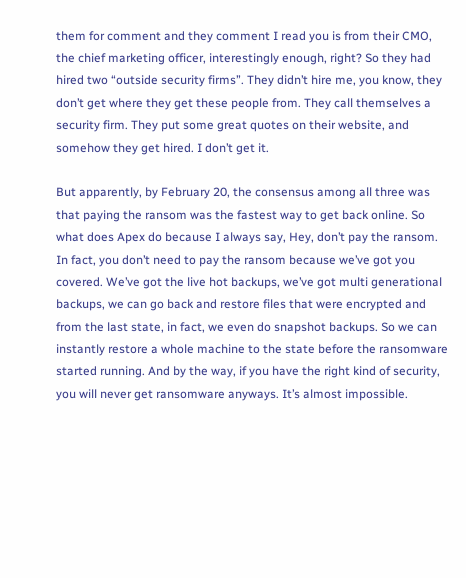them for comment and they comment I read you is from their CMO, the chief marketing officer, interestingly enough, right? So they had hired two “outside security firms”. They didn’t hire me, you know, they don’t get where they get these people from. They call themselves a security firm. They put some great quotes on their website, and somehow they get hired. I don’t get it.

But apparently, by February 20, the consensus among all three was that paying the ransom was the fastest way to get back online. So what does Apex do because I always say, Hey, don’t pay the ransom. In fact, you don’t need to pay the ransom because we’ve got you covered. We’ve got the live hot backups, we’ve got multi generational backups, we can go back and restore files that were encrypted and from the last state, in fact, we even do snapshot backups. So we can instantly restore a whole machine to the state before the ransomware started running. And by the way, if you have the right kind of security, you will never get ransomware anyways. It’s almost impossible.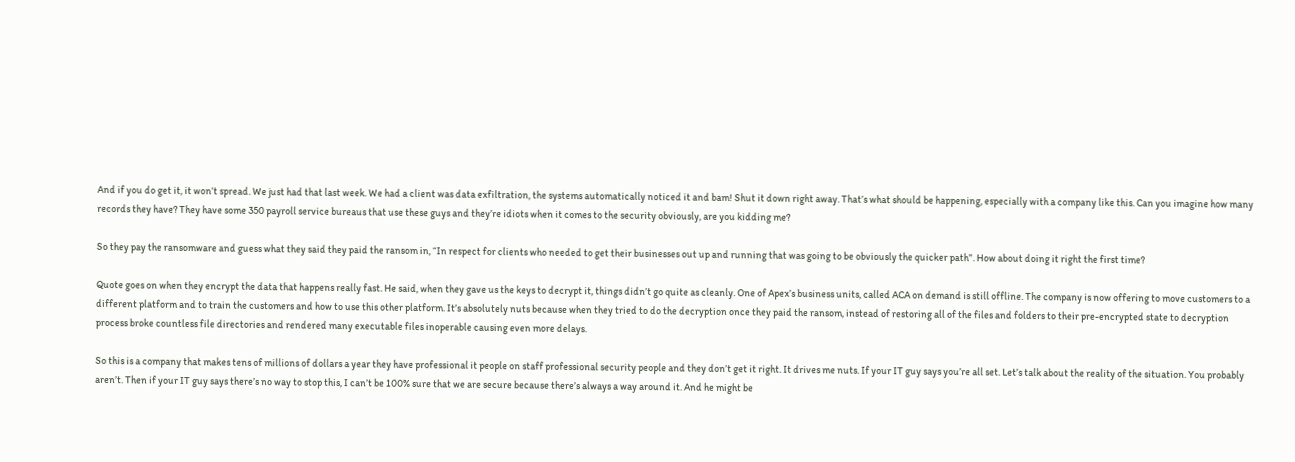And if you do get it, it won’t spread. We just had that last week. We had a client was data exfiltration, the systems automatically noticed it and bam! Shut it down right away. That’s what should be happening, especially with a company like this. Can you imagine how many records they have? They have some 350 payroll service bureaus that use these guys and they’re idiots when it comes to the security obviously, are you kidding me?

So they pay the ransomware and guess what they said they paid the ransom in, “In respect for clients who needed to get their businesses out up and running that was going to be obviously the quicker path”. How about doing it right the first time?

Quote goes on when they encrypt the data that happens really fast. He said, when they gave us the keys to decrypt it, things didn’t go quite as cleanly. One of Apex’s business units, called ACA on demand is still offline. The company is now offering to move customers to a different platform and to train the customers and how to use this other platform. It’s absolutely nuts because when they tried to do the decryption once they paid the ransom, instead of restoring all of the files and folders to their pre-encrypted state to decryption process broke countless file directories and rendered many executable files inoperable causing even more delays.

So this is a company that makes tens of millions of dollars a year they have professional it people on staff professional security people and they don’t get it right. It drives me nuts. If your IT guy says you’re all set. Let’s talk about the reality of the situation. You probably aren’t. Then if your IT guy says there’s no way to stop this, I can’t be 100% sure that we are secure because there’s always a way around it. And he might be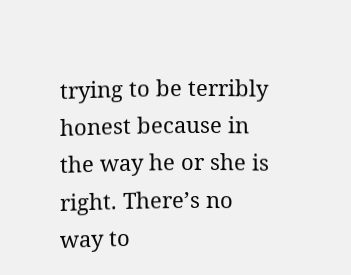trying to be terribly honest because in the way he or she is right. There’s no way to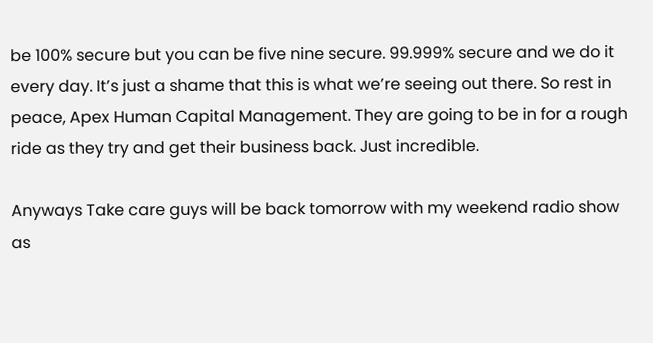be 100% secure but you can be five nine secure. 99.999% secure and we do it every day. It’s just a shame that this is what we’re seeing out there. So rest in peace, Apex Human Capital Management. They are going to be in for a rough ride as they try and get their business back. Just incredible.

Anyways Take care guys will be back tomorrow with my weekend radio show as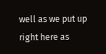well as we put up right here as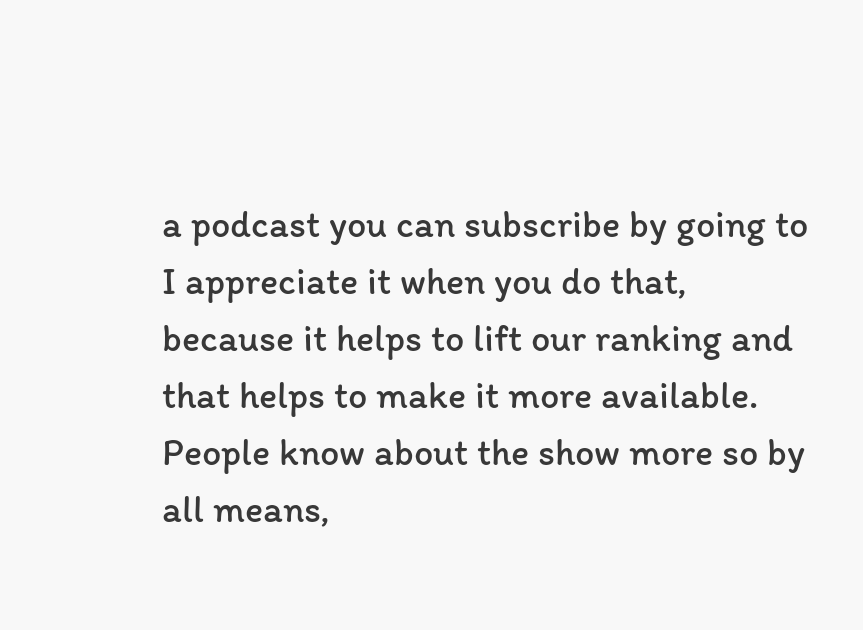a podcast you can subscribe by going to I appreciate it when you do that, because it helps to lift our ranking and that helps to make it more available. People know about the show more so by all means,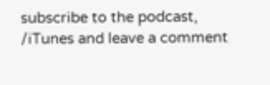subscribe to the podcast, /iTunes and leave a comment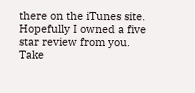there on the iTunes site. Hopefully I owned a five star review from you. Take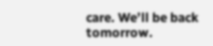care. We’ll be back tomorrow.